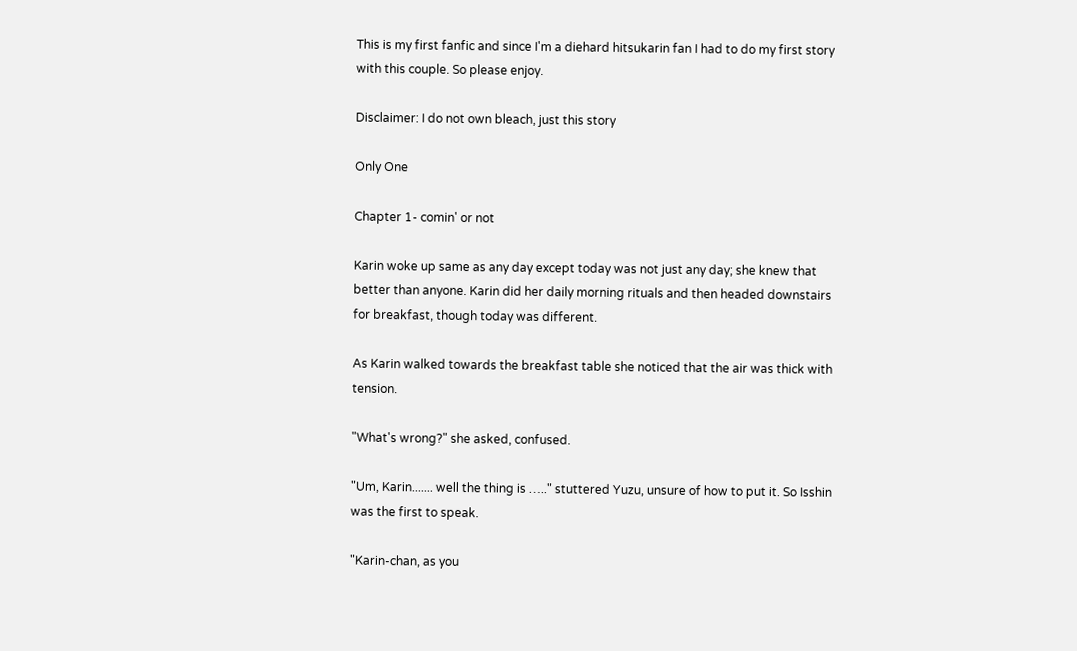This is my first fanfic and since I'm a diehard hitsukarin fan I had to do my first story with this couple. So please enjoy.

Disclaimer: I do not own bleach, just this story

Only One

Chapter 1- comin' or not

Karin woke up same as any day except today was not just any day; she knew that better than anyone. Karin did her daily morning rituals and then headed downstairs for breakfast, though today was different.

As Karin walked towards the breakfast table she noticed that the air was thick with tension.

"What's wrong?" she asked, confused.

"Um, Karin....... well the thing is ….." stuttered Yuzu, unsure of how to put it. So Isshin was the first to speak.

"Karin-chan, as you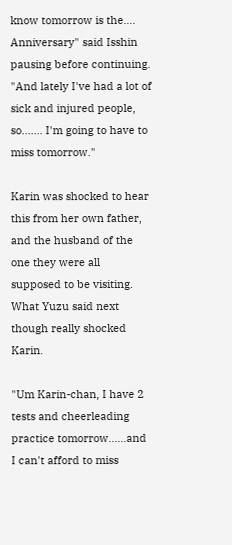know tomorrow is the…. Anniversary" said Isshin pausing before continuing. "And lately I've had a lot of sick and injured people, so……. I'm going to have to miss tomorrow."

Karin was shocked to hear this from her own father, and the husband of the one they were all supposed to be visiting. What Yuzu said next though really shocked Karin.

"Um Karin-chan, I have 2 tests and cheerleading practice tomorrow……and I can't afford to miss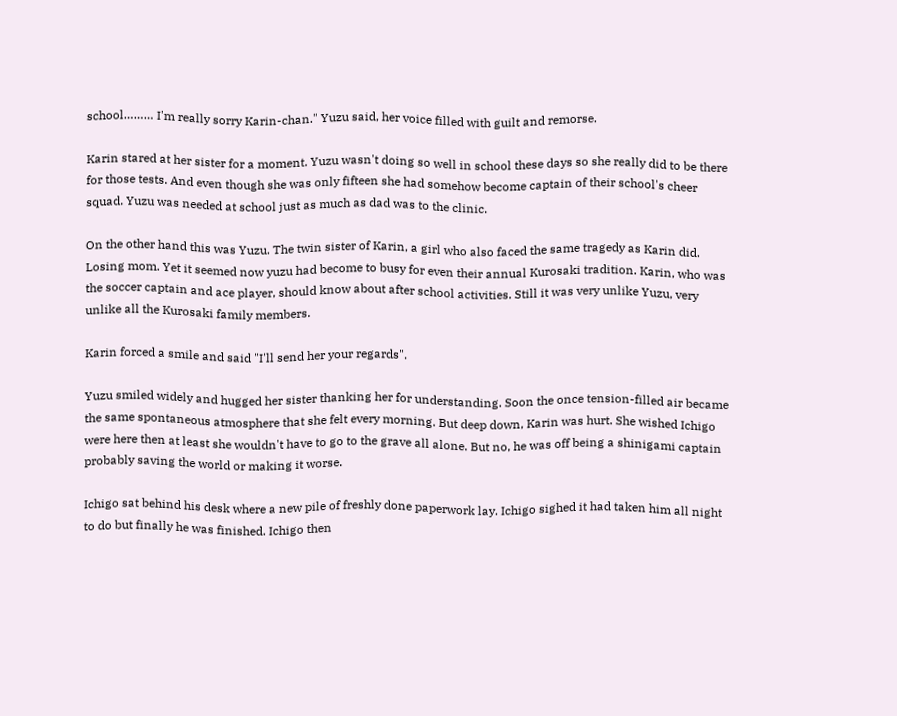school……… I'm really sorry Karin-chan." Yuzu said, her voice filled with guilt and remorse.

Karin stared at her sister for a moment. Yuzu wasn't doing so well in school these days so she really did to be there for those tests. And even though she was only fifteen she had somehow become captain of their school's cheer squad. Yuzu was needed at school just as much as dad was to the clinic.

On the other hand this was Yuzu. The twin sister of Karin, a girl who also faced the same tragedy as Karin did. Losing mom. Yet it seemed now yuzu had become to busy for even their annual Kurosaki tradition. Karin, who was the soccer captain and ace player, should know about after school activities. Still it was very unlike Yuzu, very unlike all the Kurosaki family members.

Karin forced a smile and said "I'll send her your regards".

Yuzu smiled widely and hugged her sister thanking her for understanding. Soon the once tension-filled air became the same spontaneous atmosphere that she felt every morning. But deep down, Karin was hurt. She wished Ichigo were here then at least she wouldn't have to go to the grave all alone. But no, he was off being a shinigami captain probably saving the world or making it worse.

Ichigo sat behind his desk where a new pile of freshly done paperwork lay. Ichigo sighed it had taken him all night to do but finally he was finished. Ichigo then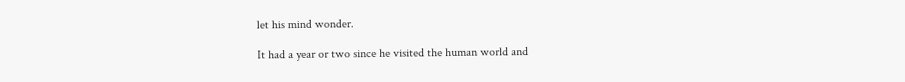let his mind wonder.

It had a year or two since he visited the human world and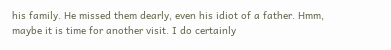his family. He missed them dearly, even his idiot of a father. Hmm, maybe it is time for another visit. I do certainly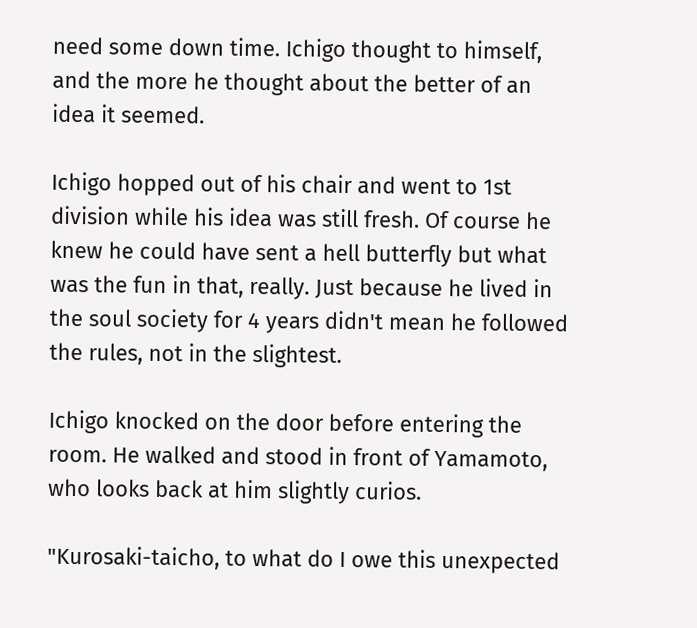need some down time. Ichigo thought to himself, and the more he thought about the better of an idea it seemed.

Ichigo hopped out of his chair and went to 1st division while his idea was still fresh. Of course he knew he could have sent a hell butterfly but what was the fun in that, really. Just because he lived in the soul society for 4 years didn't mean he followed the rules, not in the slightest.

Ichigo knocked on the door before entering the room. He walked and stood in front of Yamamoto, who looks back at him slightly curios.

"Kurosaki-taicho, to what do I owe this unexpected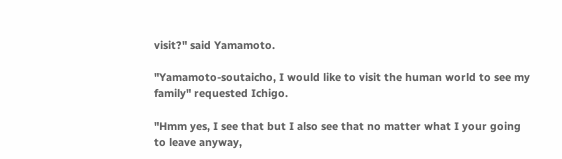visit?" said Yamamoto.

"Yamamoto-soutaicho, I would like to visit the human world to see my family" requested Ichigo.

"Hmm yes, I see that but I also see that no matter what I your going to leave anyway,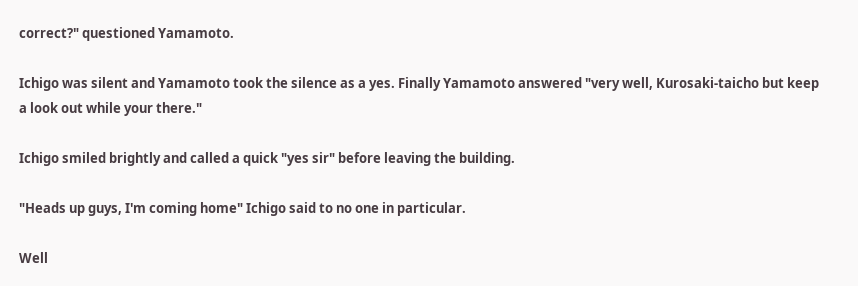correct?" questioned Yamamoto.

Ichigo was silent and Yamamoto took the silence as a yes. Finally Yamamoto answered "very well, Kurosaki-taicho but keep a look out while your there."

Ichigo smiled brightly and called a quick "yes sir" before leaving the building.

"Heads up guys, I'm coming home" Ichigo said to no one in particular.

Well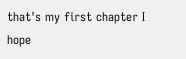that's my first chapter I hope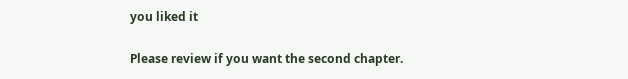you liked it

Please review if you want the second chapter.